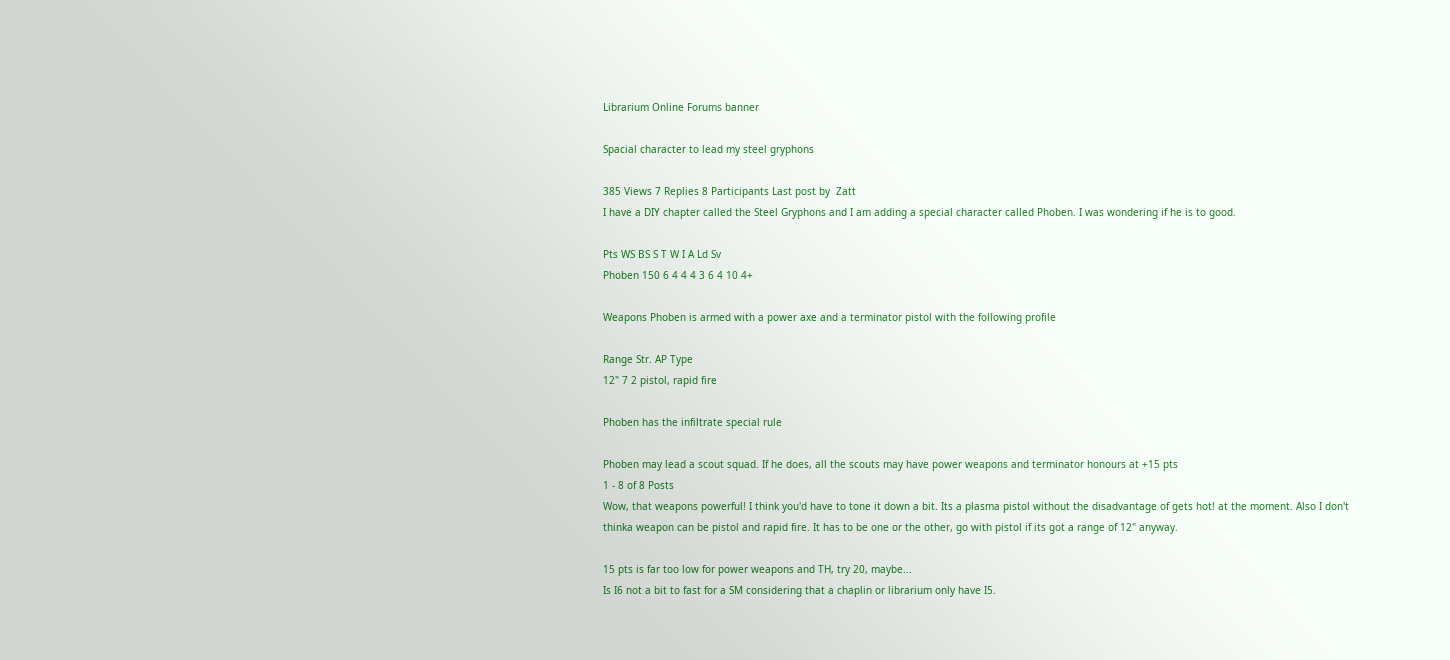Librarium Online Forums banner

Spacial character to lead my steel gryphons

385 Views 7 Replies 8 Participants Last post by  Zatt
I have a DIY chapter called the Steel Gryphons and I am adding a special character called Phoben. I was wondering if he is to good.

Pts WS BS S T W I A Ld Sv
Phoben 150 6 4 4 4 3 6 4 10 4+

Weapons Phoben is armed with a power axe and a terminator pistol with the following profile

Range Str. AP Type
12" 7 2 pistol, rapid fire

Phoben has the infiltrate special rule

Phoben may lead a scout squad. If he does, all the scouts may have power weapons and terminator honours at +15 pts
1 - 8 of 8 Posts
Wow, that weapons powerful! I think you'd have to tone it down a bit. Its a plasma pistol without the disadvantage of gets hot! at the moment. Also I don't thinka weapon can be pistol and rapid fire. It has to be one or the other, go with pistol if its got a range of 12" anyway.

15 pts is far too low for power weapons and TH, try 20, maybe...
Is I6 not a bit to fast for a SM considering that a chaplin or librarium only have I5.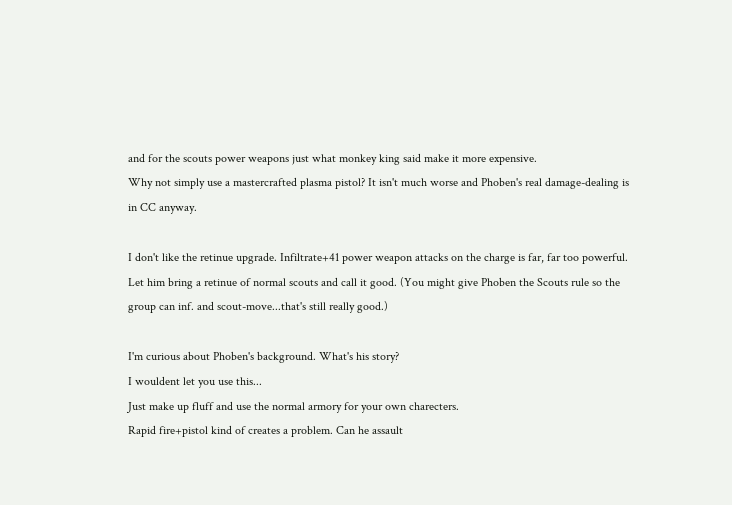and for the scouts power weapons just what monkey king said make it more expensive.
Why not simply use a mastercrafted plasma pistol? It isn't much worse and Phoben's real damage-dealing is in CC anyway.

I don't like the retinue upgrade. Infiltrate+41 power weapon attacks on the charge is far, far too powerful. Let him bring a retinue of normal scouts and call it good. (You might give Phoben the Scouts rule so the group can inf. and scout-move...that's still really good.)

I'm curious about Phoben's background. What's his story?
I wouldent let you use this...
Just make up fluff and use the normal armory for your own charecters.
Rapid fire+pistol kind of creates a problem. Can he assault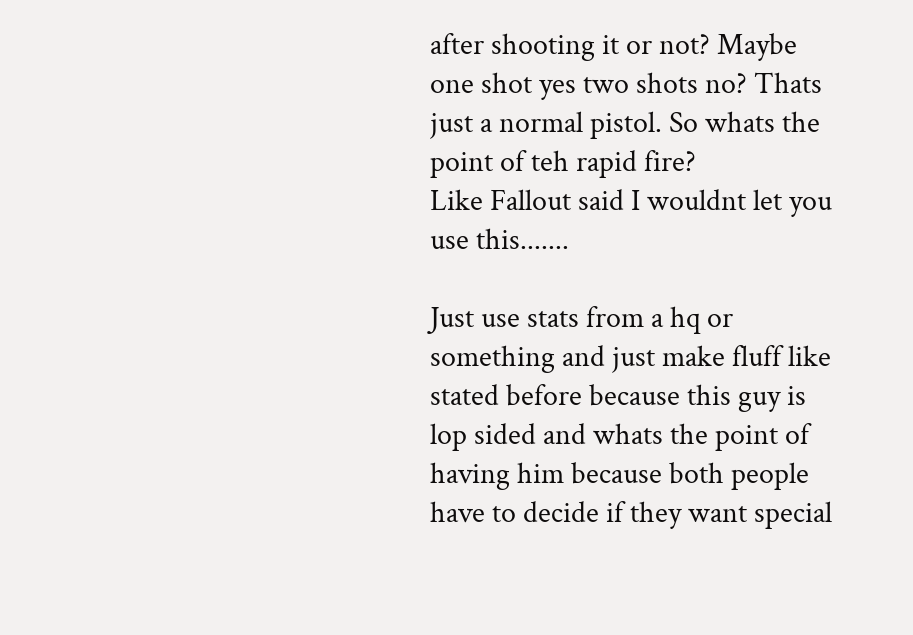after shooting it or not? Maybe one shot yes two shots no? Thats just a normal pistol. So whats the point of teh rapid fire?
Like Fallout said I wouldnt let you use this.......

Just use stats from a hq or something and just make fluff like stated before because this guy is lop sided and whats the point of having him because both people have to decide if they want special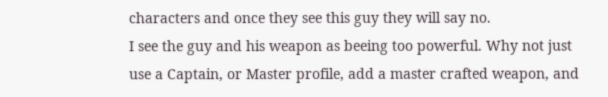characters and once they see this guy they will say no.
I see the guy and his weapon as beeing too powerful. Why not just use a Captain, or Master profile, add a master crafted weapon, and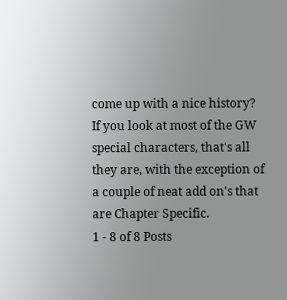come up with a nice history? If you look at most of the GW special characters, that's all they are, with the exception of a couple of neat add on's that are Chapter Specific.
1 - 8 of 8 Posts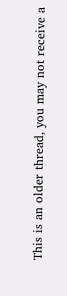This is an older thread, you may not receive a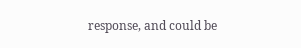response, and could be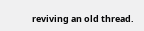reviving an old thread.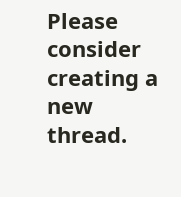Please consider creating a new thread.